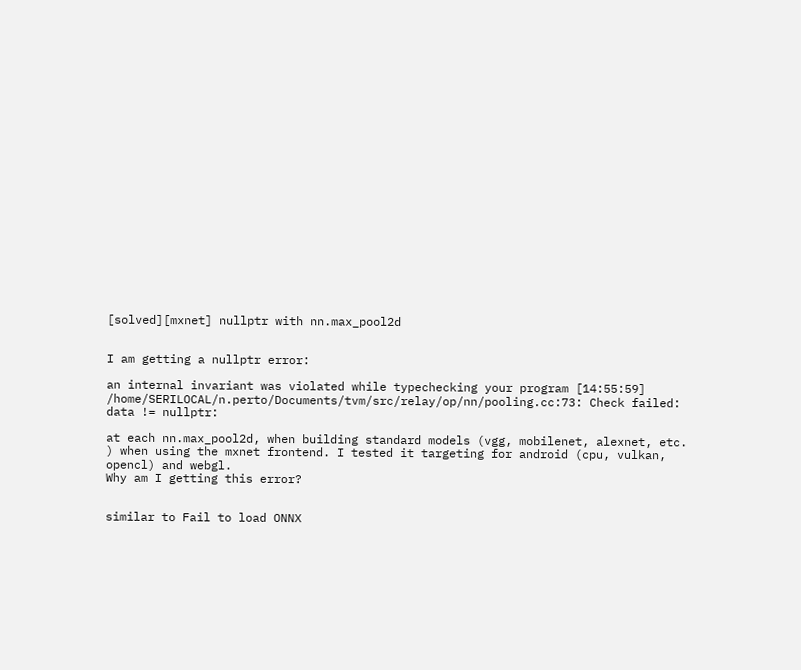[solved][mxnet] nullptr with nn.max_pool2d


I am getting a nullptr error:

an internal invariant was violated while typechecking your program [14:55:59] /home/SERILOCAL/n.perto/Documents/tvm/src/relay/op/nn/pooling.cc:73: Check failed: data != nullptr:

at each nn.max_pool2d, when building standard models (vgg, mobilenet, alexnet, etc. ) when using the mxnet frontend. I tested it targeting for android (cpu, vulkan, opencl) and webgl.
Why am I getting this error?


similar to Fail to load ONNX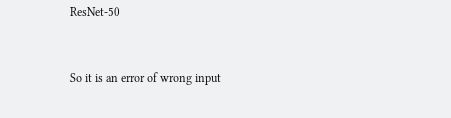ResNet-50


So it is an error of wrong input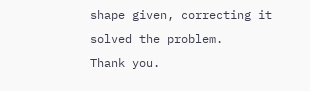shape given, correcting it solved the problem.
Thank you.